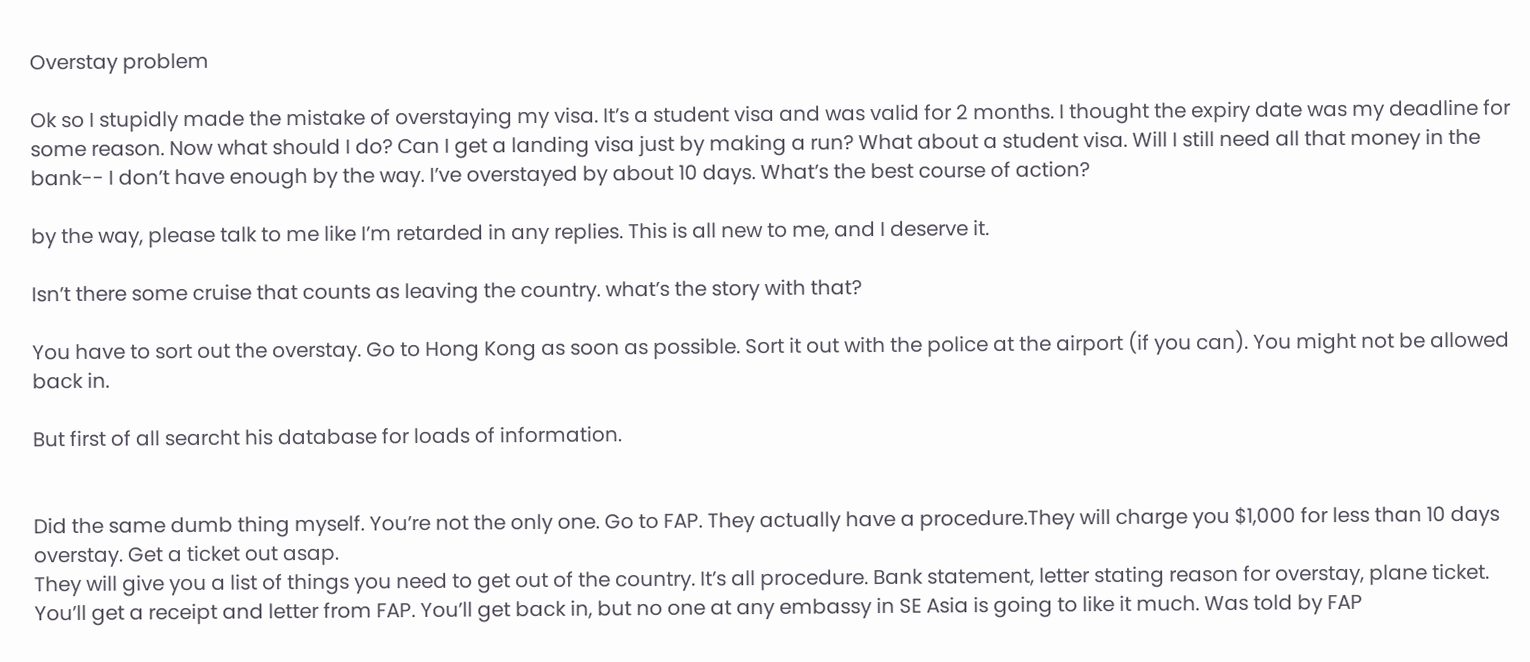Overstay problem

Ok so I stupidly made the mistake of overstaying my visa. It’s a student visa and was valid for 2 months. I thought the expiry date was my deadline for some reason. Now what should I do? Can I get a landing visa just by making a run? What about a student visa. Will I still need all that money in the bank-- I don’t have enough by the way. I’ve overstayed by about 10 days. What’s the best course of action?

by the way, please talk to me like I’m retarded in any replies. This is all new to me, and I deserve it.

Isn’t there some cruise that counts as leaving the country. what’s the story with that?

You have to sort out the overstay. Go to Hong Kong as soon as possible. Sort it out with the police at the airport (if you can). You might not be allowed back in.

But first of all searcht his database for loads of information.


Did the same dumb thing myself. You’re not the only one. Go to FAP. They actually have a procedure.They will charge you $1,000 for less than 10 days overstay. Get a ticket out asap.
They will give you a list of things you need to get out of the country. It’s all procedure. Bank statement, letter stating reason for overstay, plane ticket. You’ll get a receipt and letter from FAP. You’ll get back in, but no one at any embassy in SE Asia is going to like it much. Was told by FAP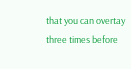that you can overtay three times before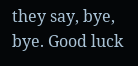they say, bye, bye. Good luck